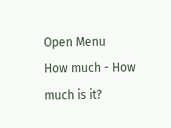Open Menu
How much - How much is it?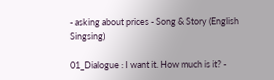- asking about prices - Song & Story (English Singsing)

01_Dialogue : I want it. How much is it? -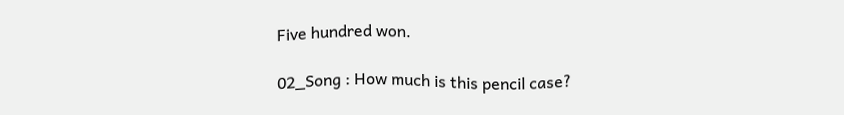Five hundred won.

02_Song : How much is this pencil case?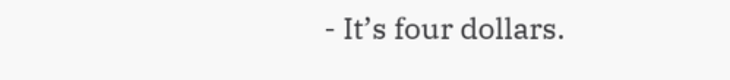- It’s four dollars.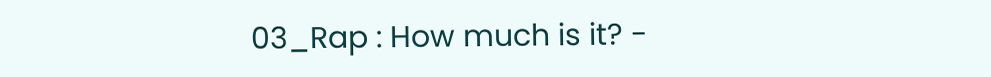03_Rap : How much is it? -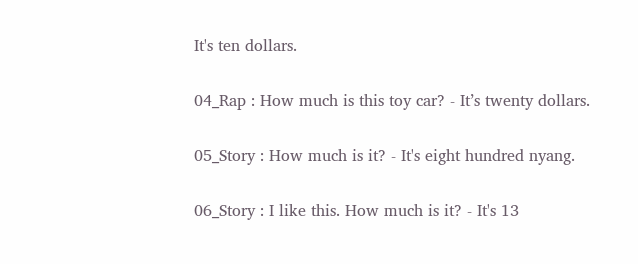It's ten dollars.

04_Rap : How much is this toy car? - It’s twenty dollars.

05_Story : How much is it? - It's eight hundred nyang.

06_Story : I like this. How much is it? - It's 13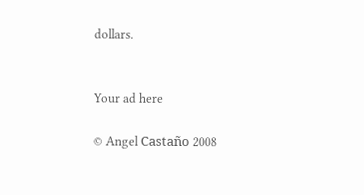dollars.


Your ad here

© Angel Castaño 2008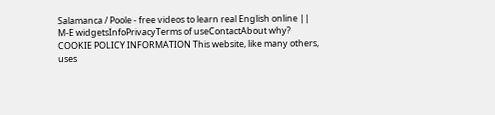Salamanca / Poole - free videos to learn real English online || M-E widgetsInfoPrivacyTerms of useContactAbout why?
COOKIE POLICY INFORMATION This website, like many others, uses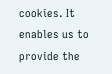cookies. It enables us to provide the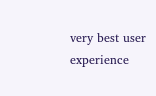very best user experience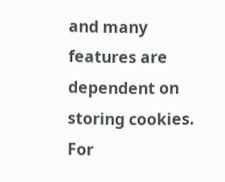and many features are dependent on storing cookies. For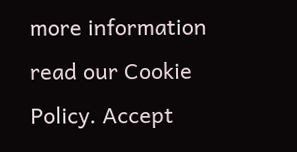more information read our Cookie Policy. Accept